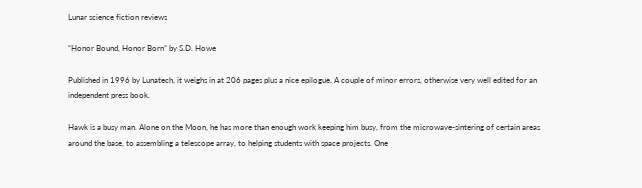Lunar science fiction reviews

“Honor Bound, Honor Born” by S.D. Howe

Published in 1996 by Lunatech, it weighs in at 206 pages plus a nice epilogue. A couple of minor errors, otherwise very well edited for an independent press book.

Hawk is a busy man. Alone on the Moon, he has more than enough work keeping him busy, from the microwave-sintering of certain areas around the base, to assembling a telescope array, to helping students with space projects. One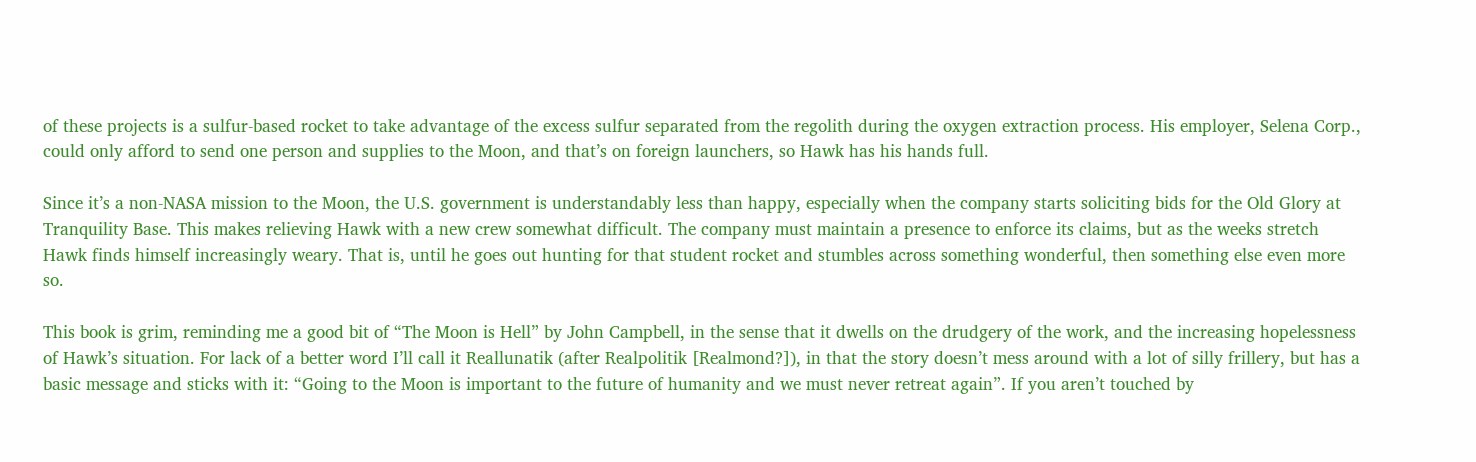of these projects is a sulfur-based rocket to take advantage of the excess sulfur separated from the regolith during the oxygen extraction process. His employer, Selena Corp., could only afford to send one person and supplies to the Moon, and that’s on foreign launchers, so Hawk has his hands full.

Since it’s a non-NASA mission to the Moon, the U.S. government is understandably less than happy, especially when the company starts soliciting bids for the Old Glory at Tranquility Base. This makes relieving Hawk with a new crew somewhat difficult. The company must maintain a presence to enforce its claims, but as the weeks stretch Hawk finds himself increasingly weary. That is, until he goes out hunting for that student rocket and stumbles across something wonderful, then something else even more so.

This book is grim, reminding me a good bit of “The Moon is Hell” by John Campbell, in the sense that it dwells on the drudgery of the work, and the increasing hopelessness of Hawk’s situation. For lack of a better word I’ll call it Reallunatik (after Realpolitik [Realmond?]), in that the story doesn’t mess around with a lot of silly frillery, but has a basic message and sticks with it: “Going to the Moon is important to the future of humanity and we must never retreat again”. If you aren’t touched by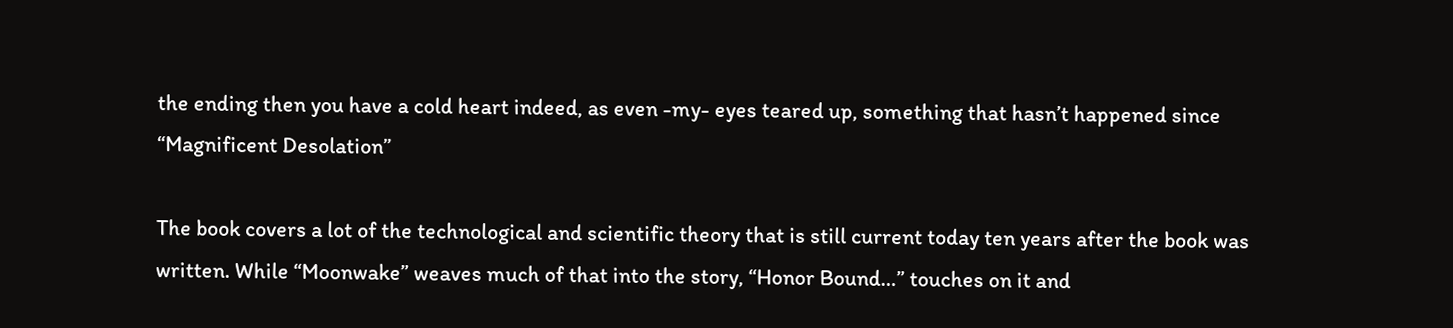the ending then you have a cold heart indeed, as even -my- eyes teared up, something that hasn’t happened since “Magnificent Desolation”

The book covers a lot of the technological and scientific theory that is still current today ten years after the book was written. While “Moonwake” weaves much of that into the story, “Honor Bound…” touches on it and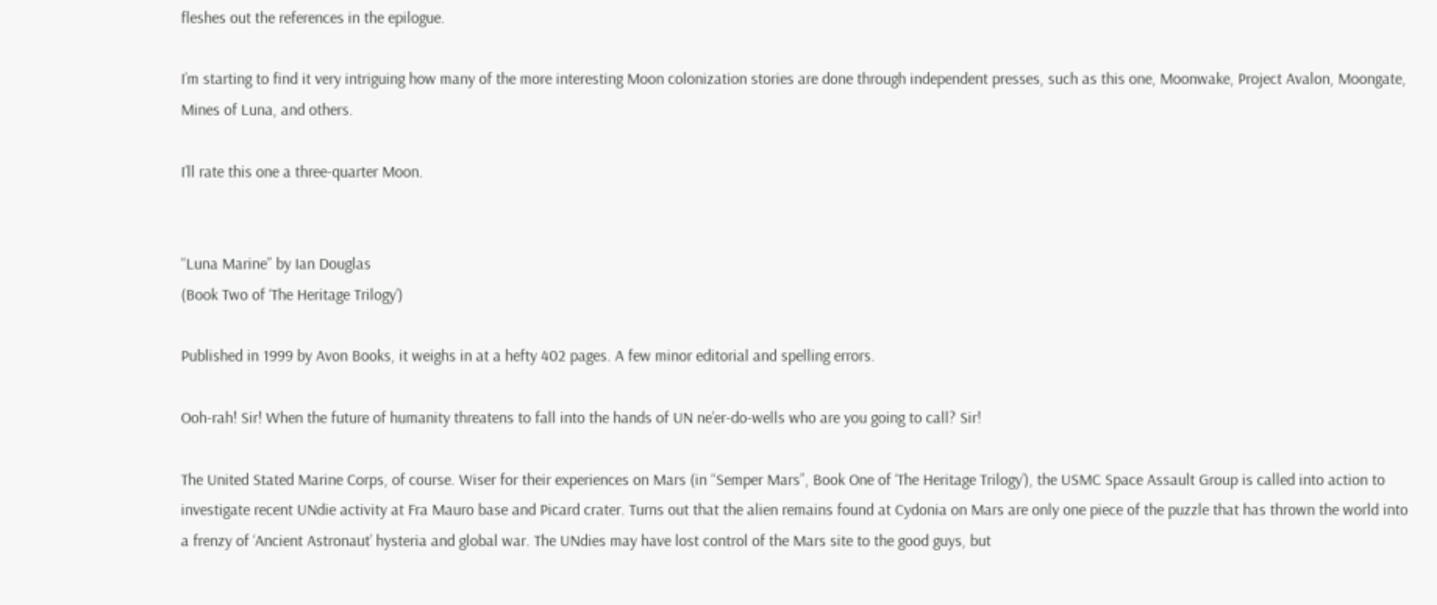fleshes out the references in the epilogue.

I’m starting to find it very intriguing how many of the more interesting Moon colonization stories are done through independent presses, such as this one, Moonwake, Project Avalon, Moongate, Mines of Luna, and others.

I’ll rate this one a three-quarter Moon.


“Luna Marine” by Ian Douglas
(Book Two of ‘The Heritage Trilogy’)

Published in 1999 by Avon Books, it weighs in at a hefty 402 pages. A few minor editorial and spelling errors.

Ooh-rah! Sir! When the future of humanity threatens to fall into the hands of UN ne’er-do-wells who are you going to call? Sir!

The United Stated Marine Corps, of course. Wiser for their experiences on Mars (in “Semper Mars”, Book One of ‘The Heritage Trilogy’), the USMC Space Assault Group is called into action to investigate recent UNdie activity at Fra Mauro base and Picard crater. Turns out that the alien remains found at Cydonia on Mars are only one piece of the puzzle that has thrown the world into a frenzy of ‘Ancient Astronaut’ hysteria and global war. The UNdies may have lost control of the Mars site to the good guys, but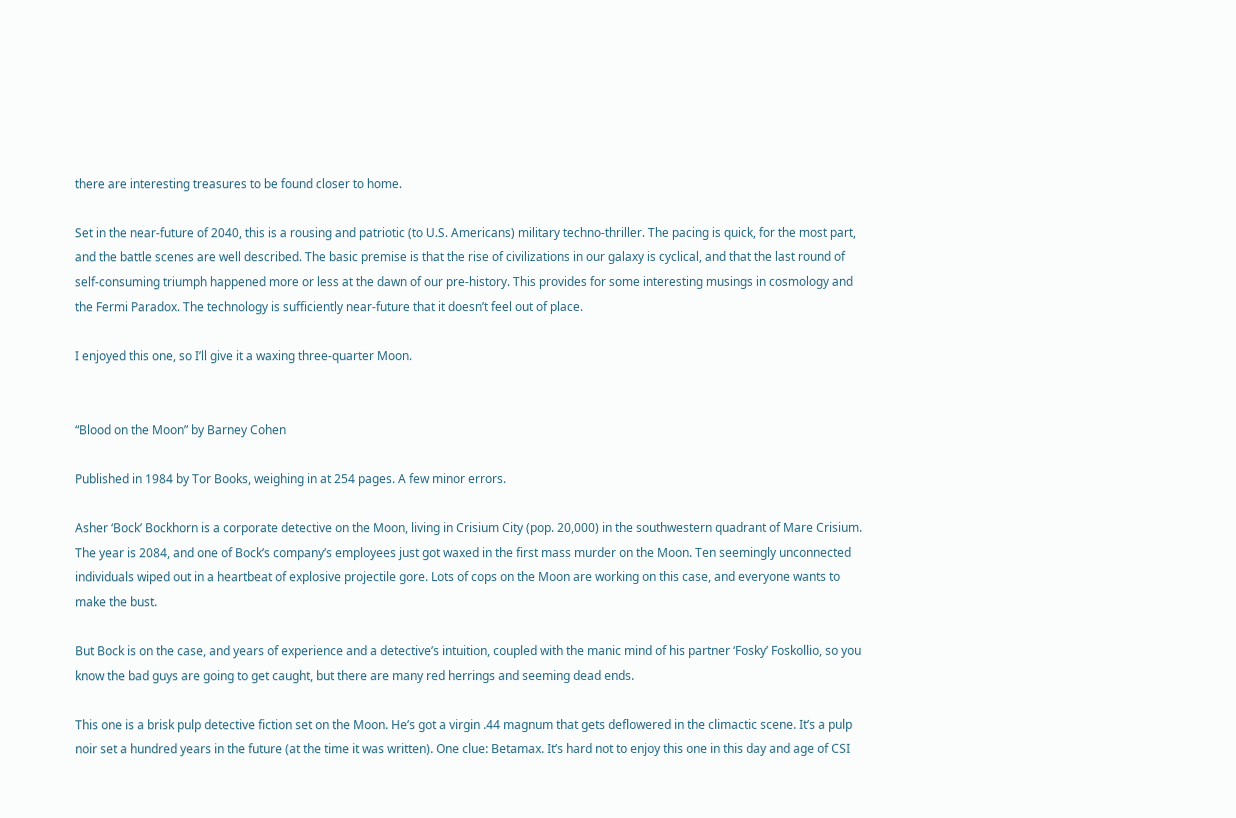there are interesting treasures to be found closer to home.

Set in the near-future of 2040, this is a rousing and patriotic (to U.S. Americans) military techno-thriller. The pacing is quick, for the most part, and the battle scenes are well described. The basic premise is that the rise of civilizations in our galaxy is cyclical, and that the last round of self-consuming triumph happened more or less at the dawn of our pre-history. This provides for some interesting musings in cosmology and the Fermi Paradox. The technology is sufficiently near-future that it doesn’t feel out of place.

I enjoyed this one, so I’ll give it a waxing three-quarter Moon.


“Blood on the Moon” by Barney Cohen

Published in 1984 by Tor Books, weighing in at 254 pages. A few minor errors.

Asher ‘Bock’ Bockhorn is a corporate detective on the Moon, living in Crisium City (pop. 20,000) in the southwestern quadrant of Mare Crisium. The year is 2084, and one of Bock’s company’s employees just got waxed in the first mass murder on the Moon. Ten seemingly unconnected individuals wiped out in a heartbeat of explosive projectile gore. Lots of cops on the Moon are working on this case, and everyone wants to make the bust.

But Bock is on the case, and years of experience and a detective’s intuition, coupled with the manic mind of his partner ‘Fosky’ Foskollio, so you know the bad guys are going to get caught, but there are many red herrings and seeming dead ends.

This one is a brisk pulp detective fiction set on the Moon. He’s got a virgin .44 magnum that gets deflowered in the climactic scene. It’s a pulp noir set a hundred years in the future (at the time it was written). One clue: Betamax. It’s hard not to enjoy this one in this day and age of CSI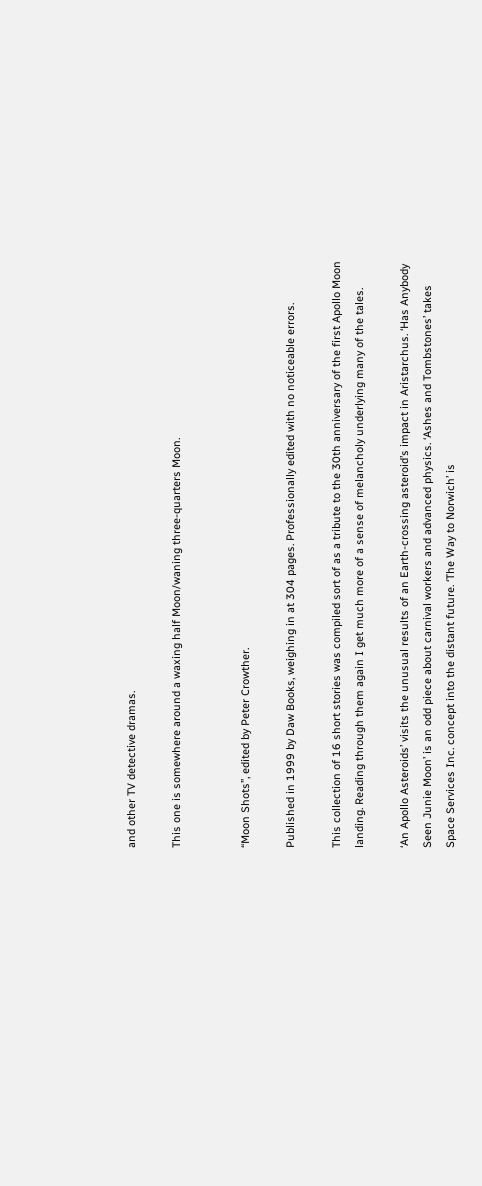and other TV detective dramas.

This one is somewhere around a waxing half Moon/waning three-quarters Moon.


“Moon Shots”, edited by Peter Crowther.

Published in 1999 by Daw Books, weighing in at 304 pages. Professionally edited with no noticeable errors.

This collection of 16 short stories was compiled sort of as a tribute to the 30th anniversary of the first Apollo Moon landing. Reading through them again I get much more of a sense of melancholy underlying many of the tales.

‘An Apollo Asteroids’ visits the unusual results of an Earth-crossing asteroid’s impact in Aristarchus. ‘Has Anybody Seen Junie Moon’ is an odd piece about carnival workers and advanced physics. ‘Ashes and Tombstones’ takes Space Services Inc. concept into the distant future. ‘The Way to Norwich’ is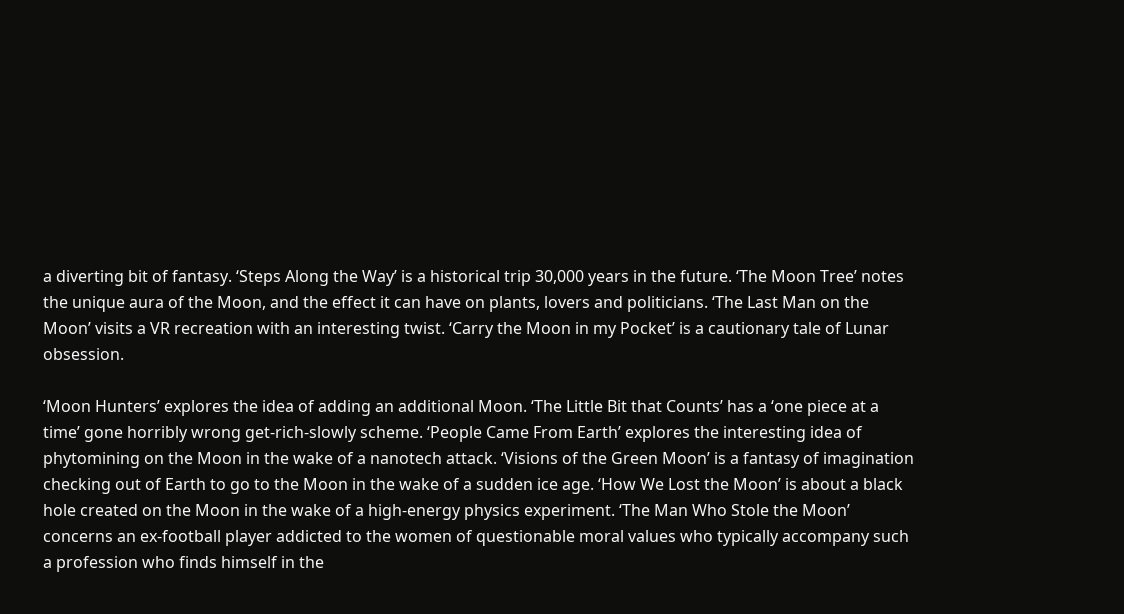a diverting bit of fantasy. ‘Steps Along the Way’ is a historical trip 30,000 years in the future. ‘The Moon Tree’ notes the unique aura of the Moon, and the effect it can have on plants, lovers and politicians. ‘The Last Man on the Moon’ visits a VR recreation with an interesting twist. ‘Carry the Moon in my Pocket’ is a cautionary tale of Lunar obsession.

‘Moon Hunters’ explores the idea of adding an additional Moon. ‘The Little Bit that Counts’ has a ‘one piece at a time’ gone horribly wrong get-rich-slowly scheme. ‘People Came From Earth’ explores the interesting idea of phytomining on the Moon in the wake of a nanotech attack. ‘Visions of the Green Moon’ is a fantasy of imagination checking out of Earth to go to the Moon in the wake of a sudden ice age. ‘How We Lost the Moon’ is about a black hole created on the Moon in the wake of a high-energy physics experiment. ‘The Man Who Stole the Moon’ concerns an ex-football player addicted to the women of questionable moral values who typically accompany such a profession who finds himself in the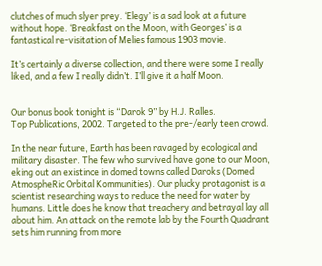clutches of much slyer prey. ‘Elegy’ is a sad look at a future without hope. ‘Breakfast on the Moon, with Georges’ is a fantastical re-visitation of Melies famous 1903 movie.

It’s certainly a diverse collection, and there were some I really liked, and a few I really didn’t. I’ll give it a half Moon.


Our bonus book tonight is “Darok 9” by H.J. Ralles.
Top Publications, 2002. Targeted to the pre-/early teen crowd.

In the near future, Earth has been ravaged by ecological and military disaster. The few who survived have gone to our Moon, eking out an existince in domed towns called Daroks (Domed AtmospheRic Orbital Kommunities). Our plucky protagonist is a scientist researching ways to reduce the need for water by humans. Little does he know that treachery and betrayal lay all about him. An attack on the remote lab by the Fourth Quadrant sets him running from more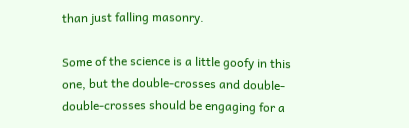than just falling masonry.

Some of the science is a little goofy in this one, but the double-crosses and double-double-crosses should be engaging for a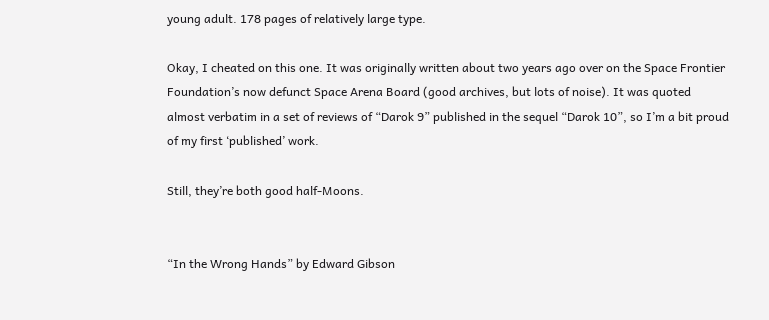young adult. 178 pages of relatively large type.

Okay, I cheated on this one. It was originally written about two years ago over on the Space Frontier Foundation’s now defunct Space Arena Board (good archives, but lots of noise). It was quoted almost verbatim in a set of reviews of “Darok 9” published in the sequel “Darok 10”, so I’m a bit proud of my first ‘published’ work.

Still, they’re both good half-Moons.


“In the Wrong Hands” by Edward Gibson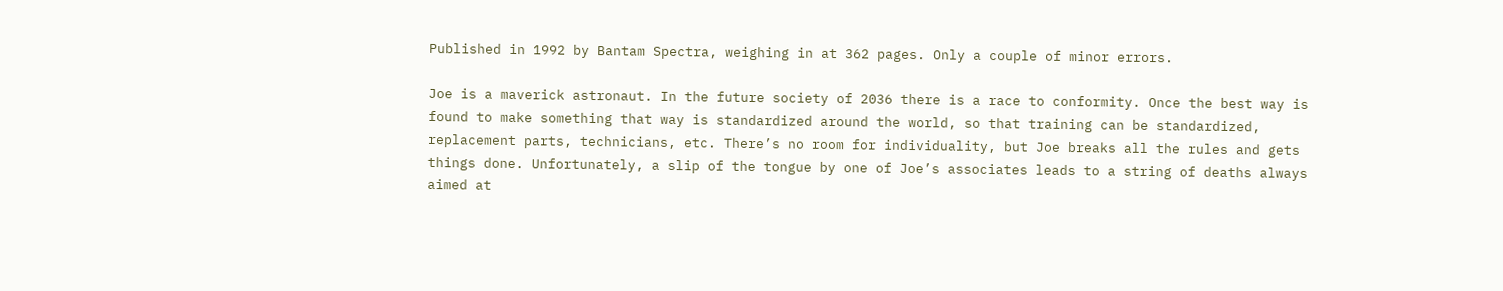Published in 1992 by Bantam Spectra, weighing in at 362 pages. Only a couple of minor errors.

Joe is a maverick astronaut. In the future society of 2036 there is a race to conformity. Once the best way is found to make something that way is standardized around the world, so that training can be standardized, replacement parts, technicians, etc. There’s no room for individuality, but Joe breaks all the rules and gets things done. Unfortunately, a slip of the tongue by one of Joe’s associates leads to a string of deaths always aimed at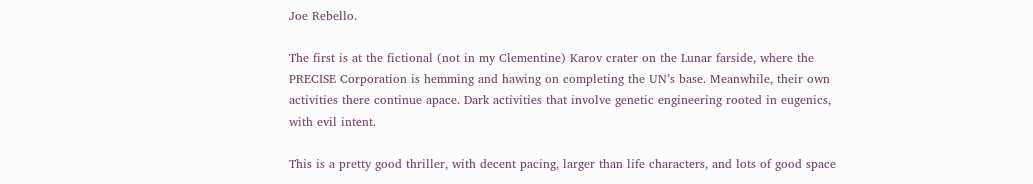Joe Rebello.

The first is at the fictional (not in my Clementine) Karov crater on the Lunar farside, where the PRECISE Corporation is hemming and hawing on completing the UN’s base. Meanwhile, their own activities there continue apace. Dark activities that involve genetic engineering rooted in eugenics, with evil intent.

This is a pretty good thriller, with decent pacing, larger than life characters, and lots of good space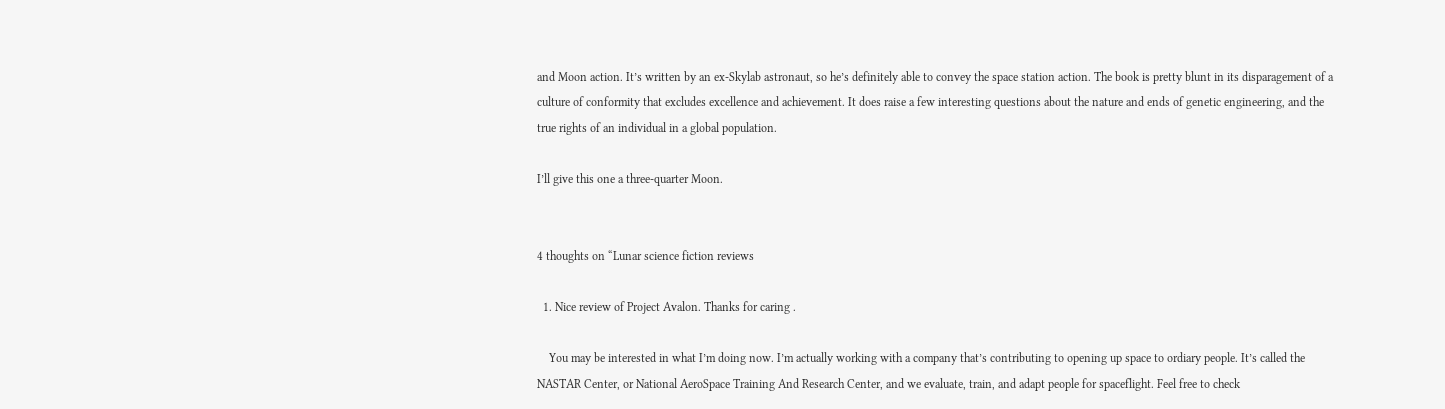and Moon action. It’s written by an ex-Skylab astronaut, so he’s definitely able to convey the space station action. The book is pretty blunt in its disparagement of a culture of conformity that excludes excellence and achievement. It does raise a few interesting questions about the nature and ends of genetic engineering, and the true rights of an individual in a global population.

I’ll give this one a three-quarter Moon.


4 thoughts on “Lunar science fiction reviews

  1. Nice review of Project Avalon. Thanks for caring .

    You may be interested in what I’m doing now. I’m actually working with a company that’s contributing to opening up space to ordiary people. It’s called the NASTAR Center, or National AeroSpace Training And Research Center, and we evaluate, train, and adapt people for spaceflight. Feel free to check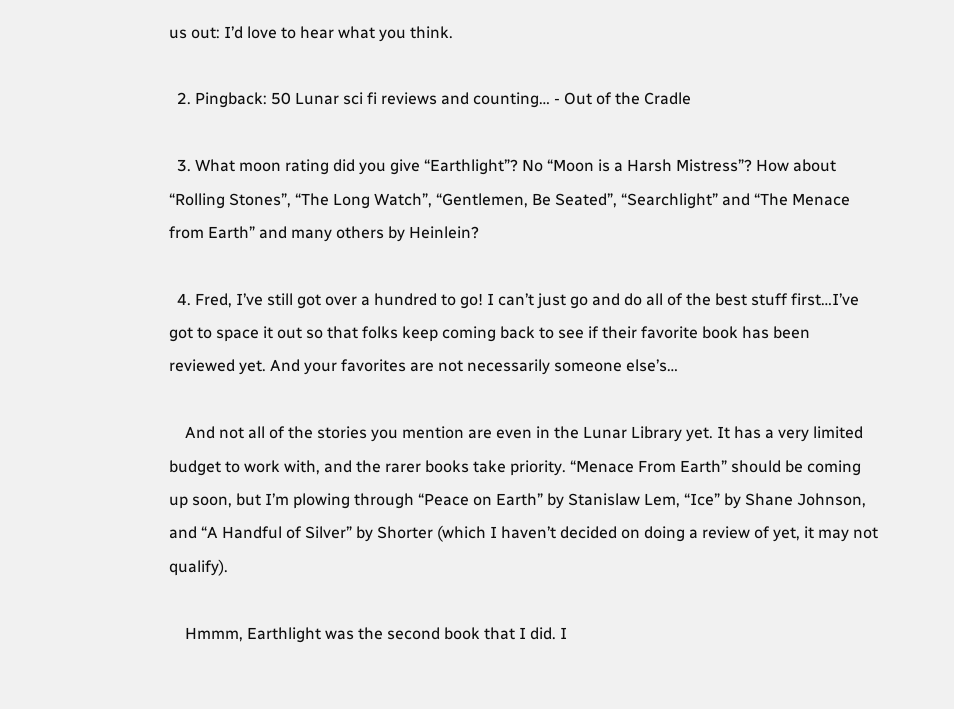us out: I’d love to hear what you think.

  2. Pingback: 50 Lunar sci fi reviews and counting… - Out of the Cradle

  3. What moon rating did you give “Earthlight”? No “Moon is a Harsh Mistress”? How about “Rolling Stones”, “The Long Watch”, “Gentlemen, Be Seated”, “Searchlight” and “The Menace from Earth” and many others by Heinlein?

  4. Fred, I’ve still got over a hundred to go! I can’t just go and do all of the best stuff first…I’ve got to space it out so that folks keep coming back to see if their favorite book has been reviewed yet. And your favorites are not necessarily someone else’s…

    And not all of the stories you mention are even in the Lunar Library yet. It has a very limited budget to work with, and the rarer books take priority. “Menace From Earth” should be coming up soon, but I’m plowing through “Peace on Earth” by Stanislaw Lem, “Ice” by Shane Johnson, and “A Handful of Silver” by Shorter (which I haven’t decided on doing a review of yet, it may not qualify).

    Hmmm, Earthlight was the second book that I did. I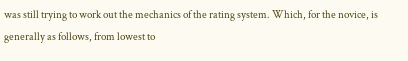was still trying to work out the mechanics of the rating system. Which, for the novice, is generally as follows, from lowest to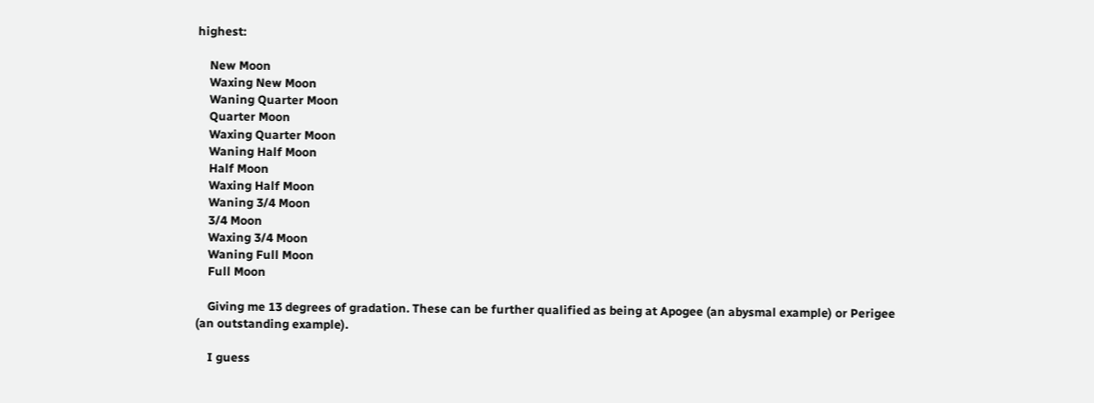highest:

    New Moon
    Waxing New Moon
    Waning Quarter Moon
    Quarter Moon
    Waxing Quarter Moon
    Waning Half Moon
    Half Moon
    Waxing Half Moon
    Waning 3/4 Moon
    3/4 Moon
    Waxing 3/4 Moon
    Waning Full Moon
    Full Moon

    Giving me 13 degrees of gradation. These can be further qualified as being at Apogee (an abysmal example) or Perigee (an outstanding example).

    I guess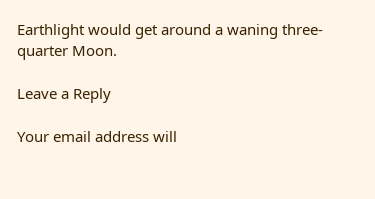Earthlight would get around a waning three-quarter Moon.

Leave a Reply

Your email address will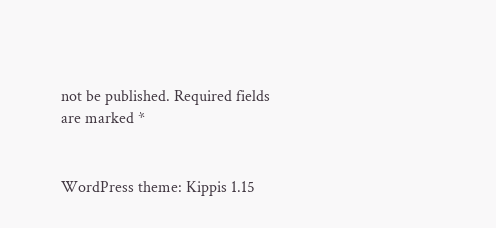not be published. Required fields are marked *


WordPress theme: Kippis 1.15